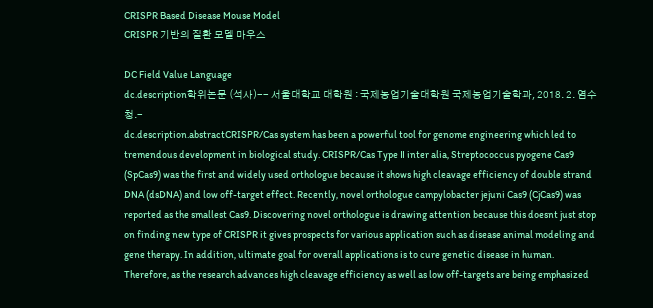CRISPR Based Disease Mouse Model
CRISPR 기반의 질환 모델 마우스

DC Field Value Language
dc.description학위논문 (석사)-- 서울대학교 대학원 : 국제농업기술대학원 국제농업기술학과, 2018. 2. 염수청.-
dc.description.abstractCRISPR/Cas system has been a powerful tool for genome engineering which led to tremendous development in biological study. CRISPR/Cas Type Ⅱ inter alia, Streptococcus pyogene Cas9 (SpCas9) was the first and widely used orthologue because it shows high cleavage efficiency of double strand DNA (dsDNA) and low off-target effect. Recently, novel orthologue campylobacter jejuni Cas9 (CjCas9) was reported as the smallest Cas9. Discovering novel orthologue is drawing attention because this doesnt just stop on finding new type of CRISPR it gives prospects for various application such as disease animal modeling and gene therapy. In addition, ultimate goal for overall applications is to cure genetic disease in human. Therefore, as the research advances high cleavage efficiency as well as low off-targets are being emphasized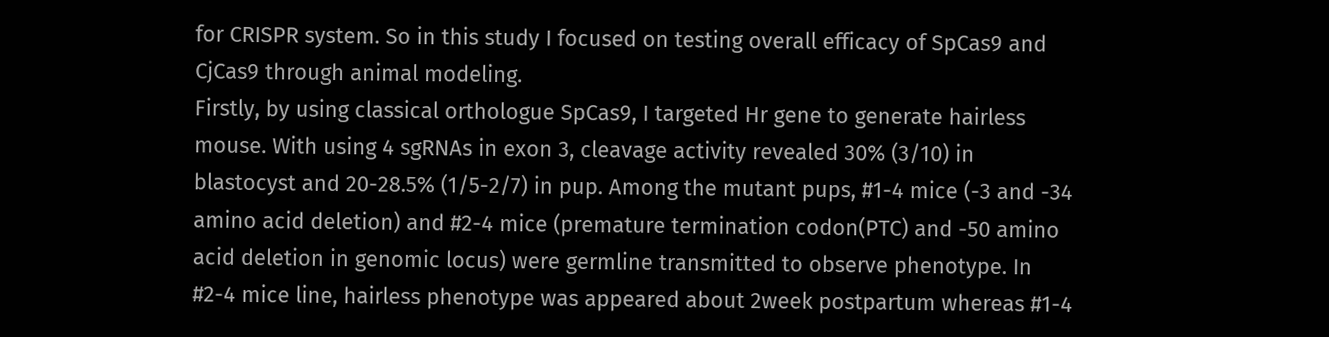for CRISPR system. So in this study I focused on testing overall efficacy of SpCas9 and CjCas9 through animal modeling.
Firstly, by using classical orthologue SpCas9, I targeted Hr gene to generate hairless mouse. With using 4 sgRNAs in exon 3, cleavage activity revealed 30% (3/10) in blastocyst and 20-28.5% (1/5-2/7) in pup. Among the mutant pups, #1-4 mice (-3 and -34 amino acid deletion) and #2-4 mice (premature termination codon(PTC) and -50 amino acid deletion in genomic locus) were germline transmitted to observe phenotype. In #2-4 mice line, hairless phenotype was appeared about 2week postpartum whereas #1-4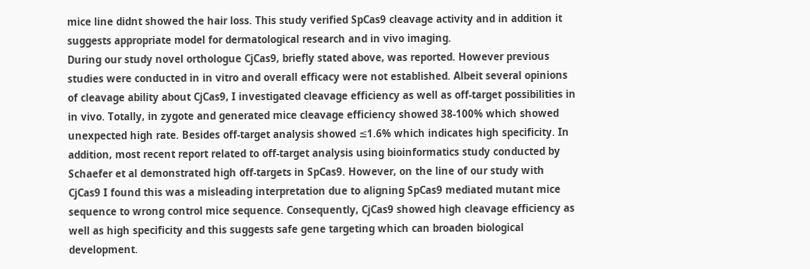mice line didnt showed the hair loss. This study verified SpCas9 cleavage activity and in addition it suggests appropriate model for dermatological research and in vivo imaging.
During our study novel orthologue CjCas9, briefly stated above, was reported. However previous studies were conducted in in vitro and overall efficacy were not established. Albeit several opinions of cleavage ability about CjCas9, I investigated cleavage efficiency as well as off-target possibilities in in vivo. Totally, in zygote and generated mice cleavage efficiency showed 38-100% which showed unexpected high rate. Besides off-target analysis showed ≤1.6% which indicates high specificity. In addition, most recent report related to off-target analysis using bioinformatics study conducted by Schaefer et al demonstrated high off-targets in SpCas9. However, on the line of our study with CjCas9 I found this was a misleading interpretation due to aligning SpCas9 mediated mutant mice sequence to wrong control mice sequence. Consequently, CjCas9 showed high cleavage efficiency as well as high specificity and this suggests safe gene targeting which can broaden biological development.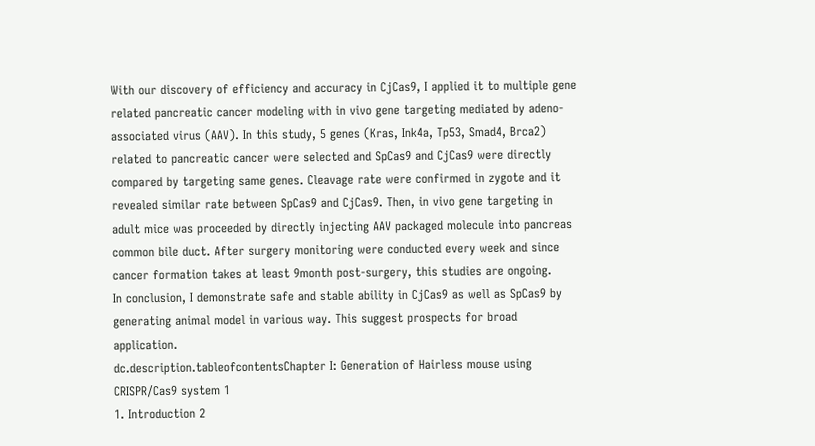With our discovery of efficiency and accuracy in CjCas9, I applied it to multiple gene related pancreatic cancer modeling with in vivo gene targeting mediated by adeno-associated virus (AAV). In this study, 5 genes (Kras, Ink4a, Tp53, Smad4, Brca2) related to pancreatic cancer were selected and SpCas9 and CjCas9 were directly compared by targeting same genes. Cleavage rate were confirmed in zygote and it revealed similar rate between SpCas9 and CjCas9. Then, in vivo gene targeting in adult mice was proceeded by directly injecting AAV packaged molecule into pancreas common bile duct. After surgery monitoring were conducted every week and since cancer formation takes at least 9month post-surgery, this studies are ongoing.
In conclusion, I demonstrate safe and stable ability in CjCas9 as well as SpCas9 by generating animal model in various way. This suggest prospects for broad application.
dc.description.tableofcontentsChapter I: Generation of Hairless mouse using CRISPR/Cas9 system 1
1. Introduction 2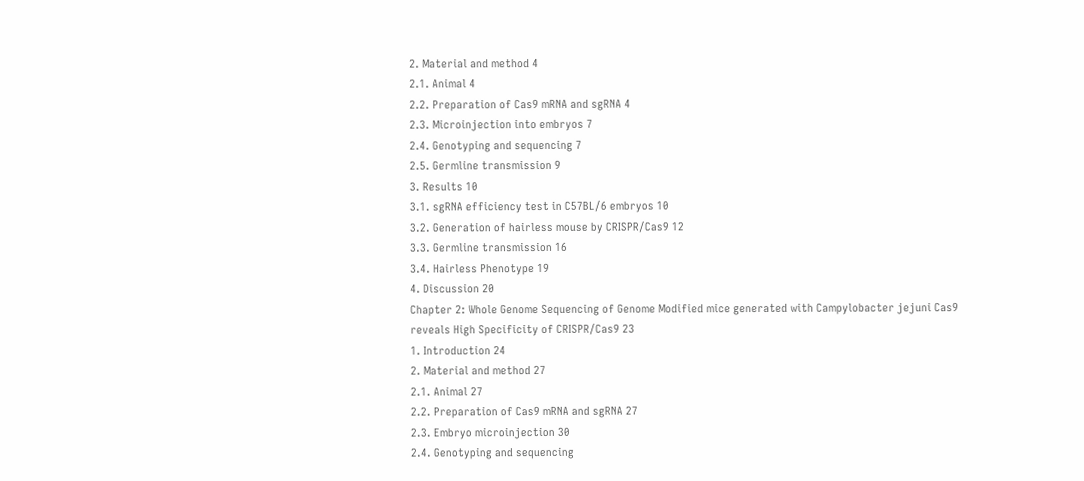2. Material and method 4
2.1. Animal 4
2.2. Preparation of Cas9 mRNA and sgRNA 4
2.3. Microinjection into embryos 7
2.4. Genotyping and sequencing 7
2.5. Germline transmission 9
3. Results 10
3.1. sgRNA efficiency test in C57BL/6 embryos 10
3.2. Generation of hairless mouse by CRISPR/Cas9 12
3.3. Germline transmission 16
3.4. Hairless Phenotype 19
4. Discussion 20
Chapter 2: Whole Genome Sequencing of Genome Modified mice generated with Campylobacter jejuni Cas9 reveals High Specificity of CRISPR/Cas9 23
1. Introduction 24
2. Material and method 27
2.1. Animal 27
2.2. Preparation of Cas9 mRNA and sgRNA 27
2.3. Embryo microinjection 30
2.4. Genotyping and sequencing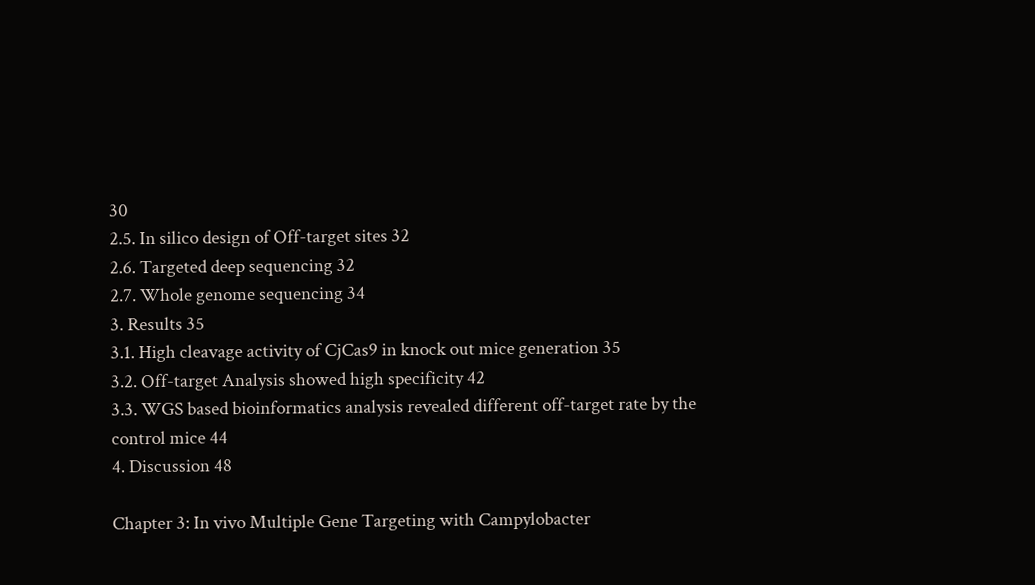30
2.5. In silico design of Off-target sites 32
2.6. Targeted deep sequencing 32
2.7. Whole genome sequencing 34
3. Results 35
3.1. High cleavage activity of CjCas9 in knock out mice generation 35
3.2. Off-target Analysis showed high specificity 42
3.3. WGS based bioinformatics analysis revealed different off-target rate by the control mice 44
4. Discussion 48

Chapter 3: In vivo Multiple Gene Targeting with Campylobacter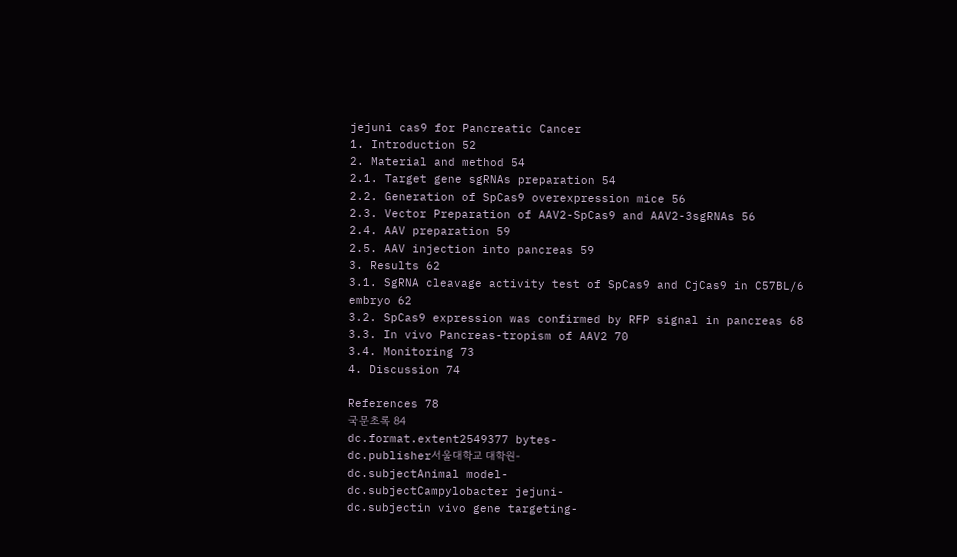jejuni cas9 for Pancreatic Cancer
1. Introduction 52
2. Material and method 54
2.1. Target gene sgRNAs preparation 54
2.2. Generation of SpCas9 overexpression mice 56
2.3. Vector Preparation of AAV2-SpCas9 and AAV2-3sgRNAs 56
2.4. AAV preparation 59
2.5. AAV injection into pancreas 59
3. Results 62
3.1. SgRNA cleavage activity test of SpCas9 and CjCas9 in C57BL/6 embryo 62
3.2. SpCas9 expression was confirmed by RFP signal in pancreas 68
3.3. In vivo Pancreas-tropism of AAV2 70
3.4. Monitoring 73
4. Discussion 74

References 78
국문초록 84
dc.format.extent2549377 bytes-
dc.publisher서울대학교 대학원-
dc.subjectAnimal model-
dc.subjectCampylobacter jejuni-
dc.subjectin vivo gene targeting-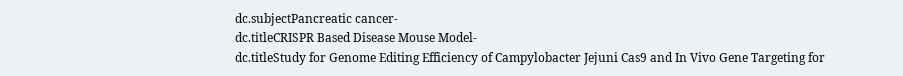dc.subjectPancreatic cancer-
dc.titleCRISPR Based Disease Mouse Model-
dc.titleStudy for Genome Editing Efficiency of Campylobacter Jejuni Cas9 and In Vivo Gene Targeting for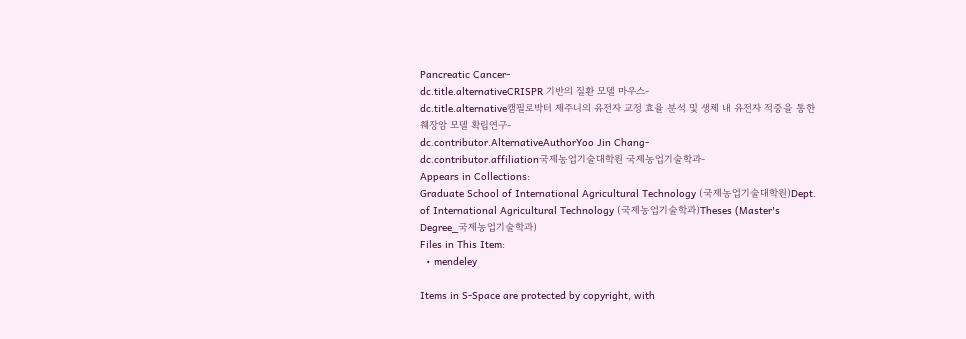Pancreatic Cancer-
dc.title.alternativeCRISPR 기반의 질환 모델 마우스-
dc.title.alternative캠필로박터 제주니의 유전자 교정 효율 분석 및 생체 내 유전자 적중을 통한 췌장암 모델 확립연구-
dc.contributor.AlternativeAuthorYoo Jin Chang-
dc.contributor.affiliation국제농업기술대학원 국제농업기술학과-
Appears in Collections:
Graduate School of International Agricultural Technology (국제농업기술대학원)Dept. of International Agricultural Technology (국제농업기술학과)Theses (Master's Degree_국제농업기술학과)
Files in This Item:
  • mendeley

Items in S-Space are protected by copyright, with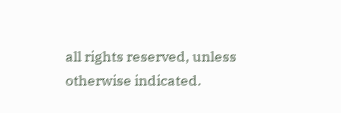all rights reserved, unless otherwise indicated.